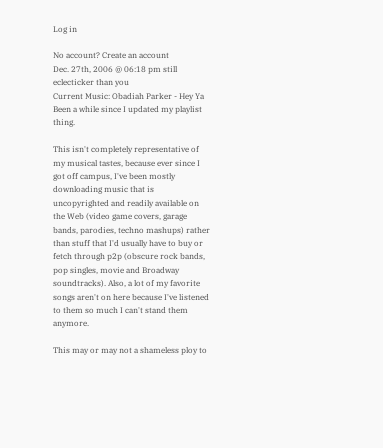Log in

No account? Create an account
Dec. 27th, 2006 @ 06:18 pm still eclecticker than you
Current Music: Obadiah Parker - Hey Ya
Been a while since I updated my playlist thing.

This isn't completely representative of my musical tastes, because ever since I got off campus, I've been mostly downloading music that is uncopyrighted and readily available on the Web (video game covers, garage bands, parodies, techno mashups) rather than stuff that I'd usually have to buy or fetch through p2p (obscure rock bands, pop singles, movie and Broadway soundtracks). Also, a lot of my favorite songs aren't on here because I've listened to them so much I can't stand them anymore.

This may or may not a shameless ploy to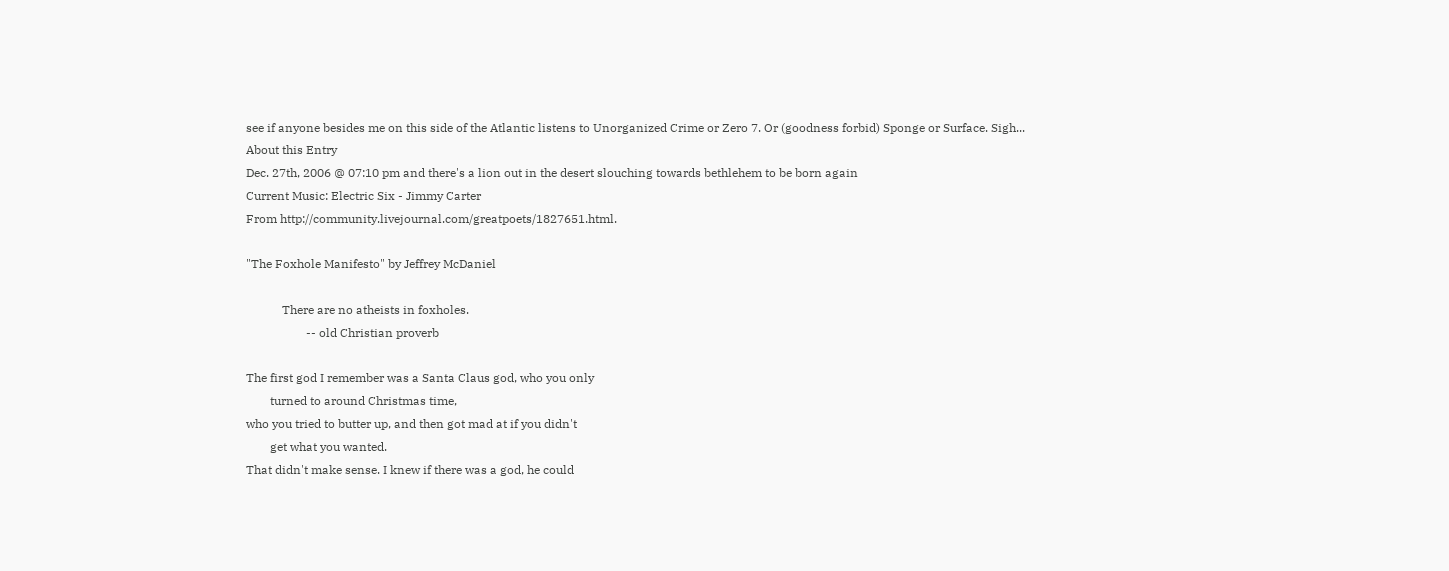see if anyone besides me on this side of the Atlantic listens to Unorganized Crime or Zero 7. Or (goodness forbid) Sponge or Surface. Sigh...
About this Entry
Dec. 27th, 2006 @ 07:10 pm and there's a lion out in the desert slouching towards bethlehem to be born again
Current Music: Electric Six - Jimmy Carter
From http://community.livejournal.com/greatpoets/1827651.html.

"The Foxhole Manifesto" by Jeffrey McDaniel

            There are no atheists in foxholes.
                    -- old Christian proverb

The first god I remember was a Santa Claus god, who you only
        turned to around Christmas time,
who you tried to butter up, and then got mad at if you didn't
        get what you wanted.
That didn't make sense. I knew if there was a god, he could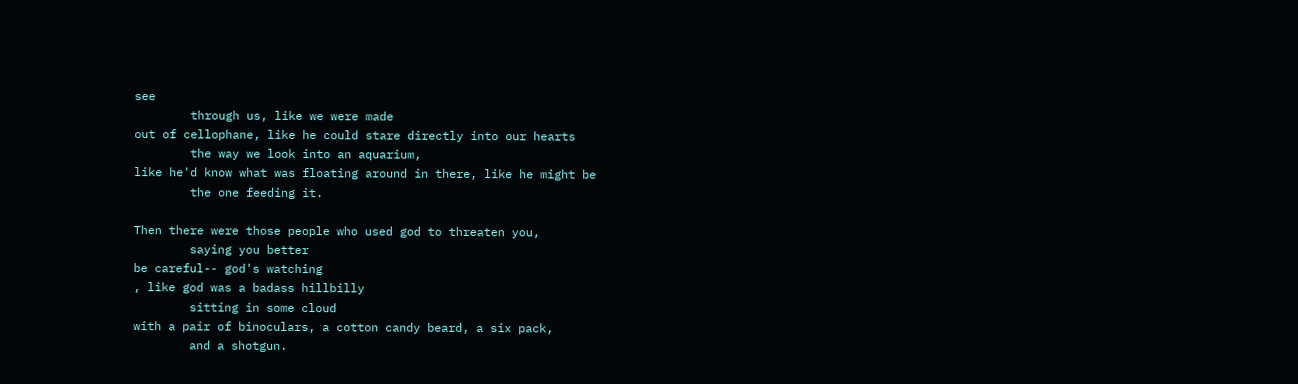see
        through us, like we were made
out of cellophane, like he could stare directly into our hearts
        the way we look into an aquarium,
like he'd know what was floating around in there, like he might be
        the one feeding it.

Then there were those people who used god to threaten you,
        saying you better
be careful-- god's watching
, like god was a badass hillbilly
        sitting in some cloud
with a pair of binoculars, a cotton candy beard, a six pack,
        and a shotgun.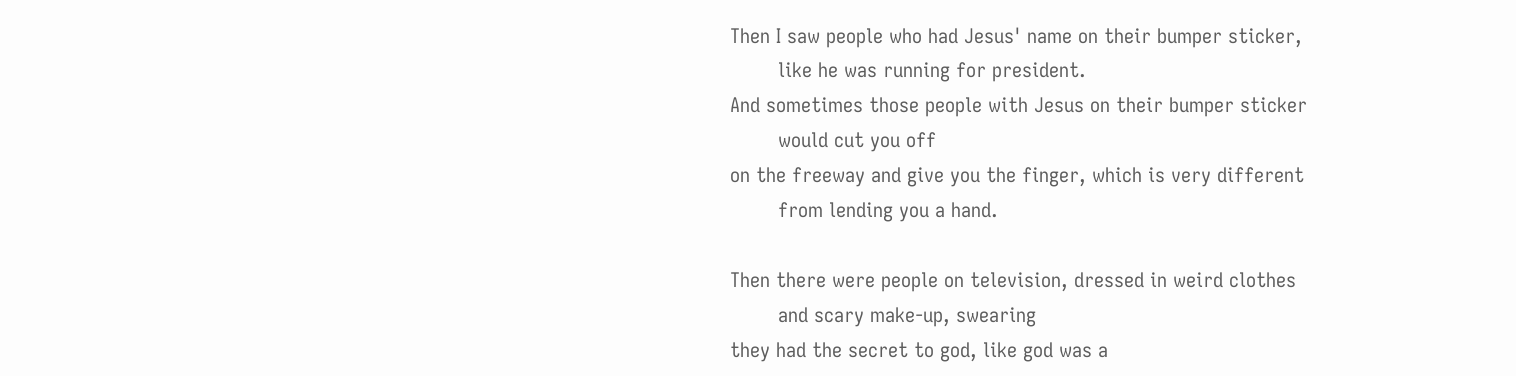Then I saw people who had Jesus' name on their bumper sticker,
        like he was running for president.
And sometimes those people with Jesus on their bumper sticker
        would cut you off
on the freeway and give you the finger, which is very different
        from lending you a hand.

Then there were people on television, dressed in weird clothes
        and scary make-up, swearing
they had the secret to god, like god was a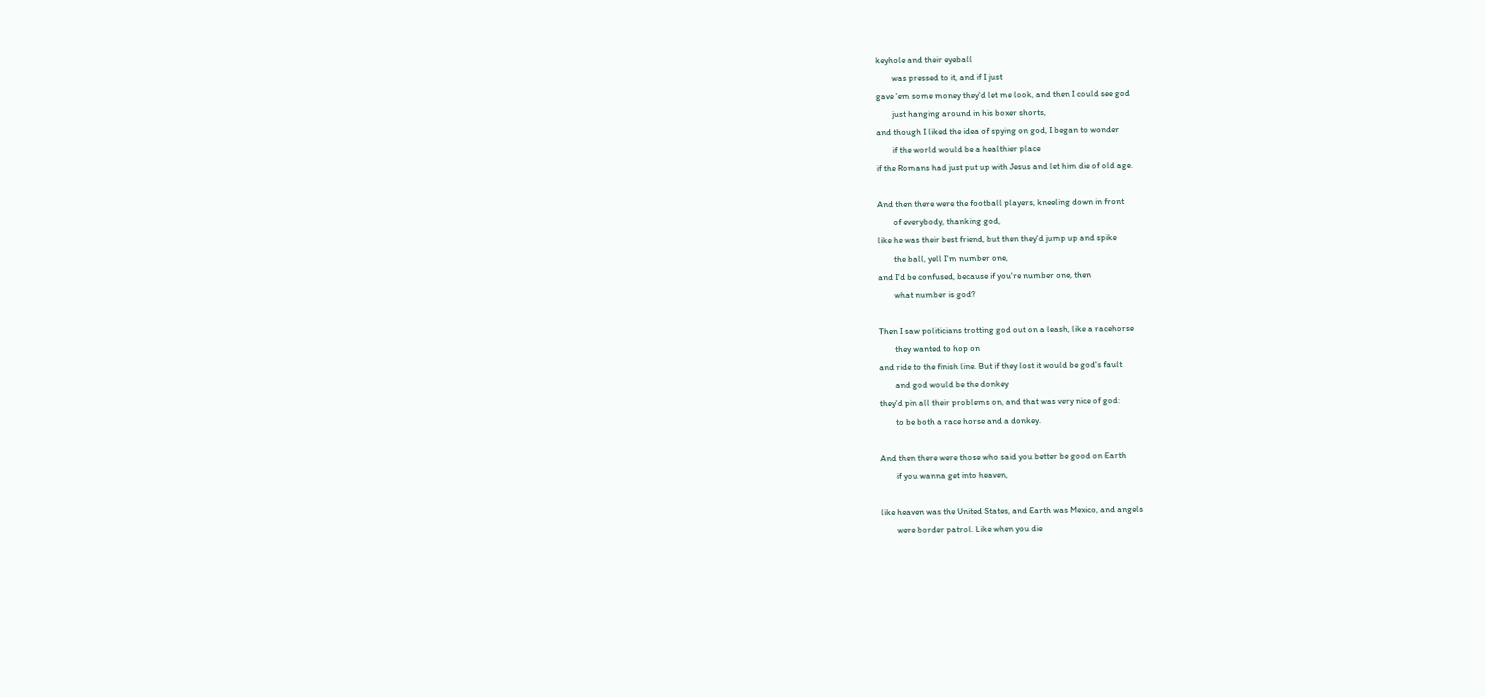keyhole and their eyeball
        was pressed to it, and if I just
gave 'em some money they'd let me look, and then I could see god
        just hanging around in his boxer shorts,
and though I liked the idea of spying on god, I began to wonder
        if the world would be a healthier place
if the Romans had just put up with Jesus and let him die of old age.

And then there were the football players, kneeling down in front
        of everybody, thanking god,
like he was their best friend, but then they'd jump up and spike
        the ball, yell I'm number one,
and I'd be confused, because if you're number one, then
        what number is god?

Then I saw politicians trotting god out on a leash, like a racehorse
        they wanted to hop on
and ride to the finish line. But if they lost it would be god's fault
        and god would be the donkey
they'd pin all their problems on, and that was very nice of god:
        to be both a race horse and a donkey.

And then there were those who said you better be good on Earth
        if you wanna get into heaven,

like heaven was the United States, and Earth was Mexico, and angels
        were border patrol. Like when you die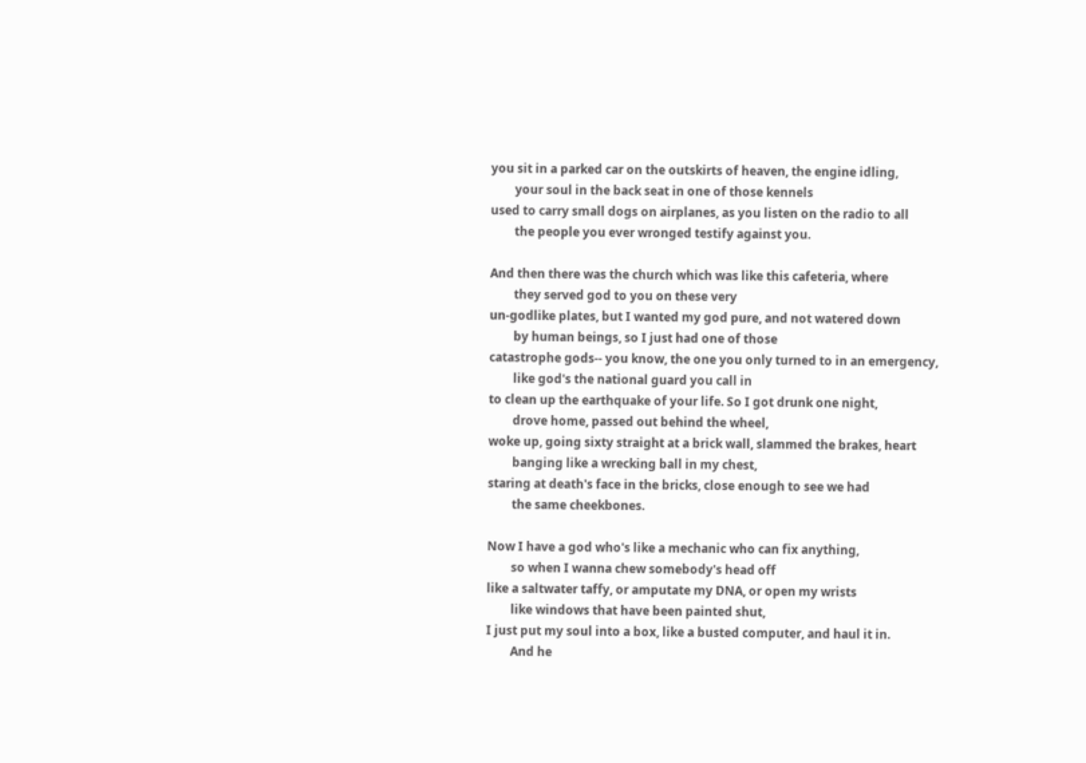you sit in a parked car on the outskirts of heaven, the engine idling,
        your soul in the back seat in one of those kennels
used to carry small dogs on airplanes, as you listen on the radio to all
        the people you ever wronged testify against you.

And then there was the church which was like this cafeteria, where
        they served god to you on these very
un-godlike plates, but I wanted my god pure, and not watered down
        by human beings, so I just had one of those
catastrophe gods-- you know, the one you only turned to in an emergency,
        like god's the national guard you call in
to clean up the earthquake of your life. So I got drunk one night,
        drove home, passed out behind the wheel,
woke up, going sixty straight at a brick wall, slammed the brakes, heart
        banging like a wrecking ball in my chest,
staring at death's face in the bricks, close enough to see we had
        the same cheekbones.

Now I have a god who's like a mechanic who can fix anything,
        so when I wanna chew somebody's head off
like a saltwater taffy, or amputate my DNA, or open my wrists
        like windows that have been painted shut,
I just put my soul into a box, like a busted computer, and haul it in.
        And he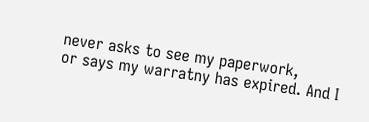never asks to see my paperwork,
or says my warratny has expired. And I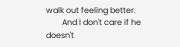walk out feeling better.
        And I don't care if he doesn't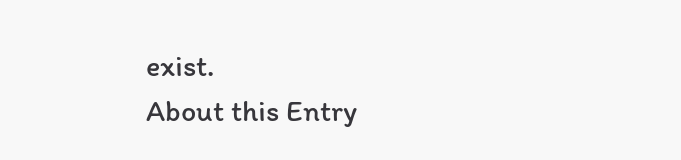exist.
About this Entry